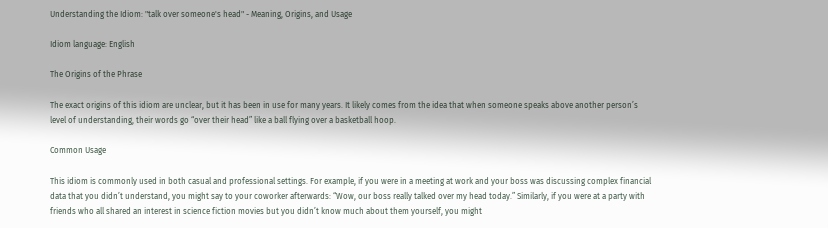Understanding the Idiom: "talk over someone's head" - Meaning, Origins, and Usage

Idiom language: English

The Origins of the Phrase

The exact origins of this idiom are unclear, but it has been in use for many years. It likely comes from the idea that when someone speaks above another person’s level of understanding, their words go “over their head” like a ball flying over a basketball hoop.

Common Usage

This idiom is commonly used in both casual and professional settings. For example, if you were in a meeting at work and your boss was discussing complex financial data that you didn’t understand, you might say to your coworker afterwards: “Wow, our boss really talked over my head today.” Similarly, if you were at a party with friends who all shared an interest in science fiction movies but you didn’t know much about them yourself, you might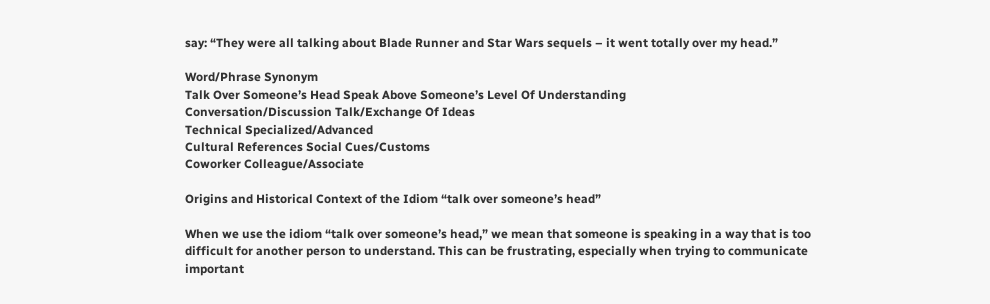say: “They were all talking about Blade Runner and Star Wars sequels – it went totally over my head.”

Word/Phrase Synonym
Talk Over Someone’s Head Speak Above Someone’s Level Of Understanding
Conversation/Discussion Talk/Exchange Of Ideas
Technical Specialized/Advanced
Cultural References Social Cues/Customs
Coworker Colleague/Associate

Origins and Historical Context of the Idiom “talk over someone’s head”

When we use the idiom “talk over someone’s head,” we mean that someone is speaking in a way that is too difficult for another person to understand. This can be frustrating, especially when trying to communicate important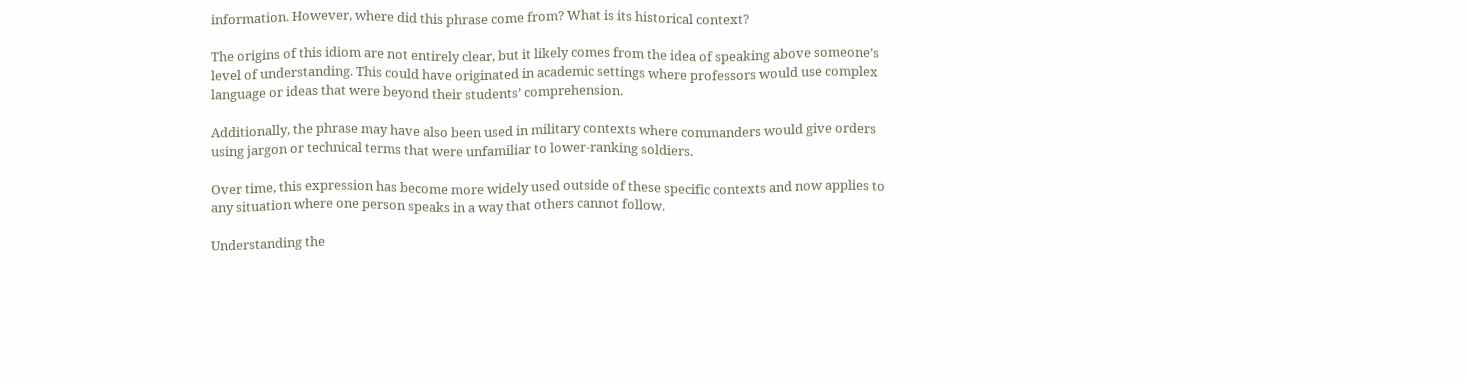information. However, where did this phrase come from? What is its historical context?

The origins of this idiom are not entirely clear, but it likely comes from the idea of speaking above someone’s level of understanding. This could have originated in academic settings where professors would use complex language or ideas that were beyond their students’ comprehension.

Additionally, the phrase may have also been used in military contexts where commanders would give orders using jargon or technical terms that were unfamiliar to lower-ranking soldiers.

Over time, this expression has become more widely used outside of these specific contexts and now applies to any situation where one person speaks in a way that others cannot follow.

Understanding the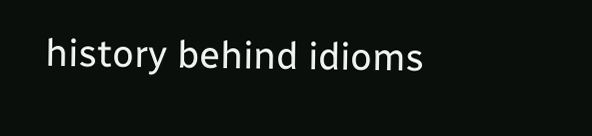history behind idioms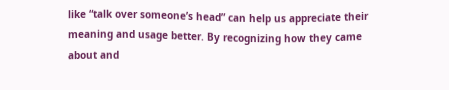like “talk over someone’s head” can help us appreciate their meaning and usage better. By recognizing how they came about and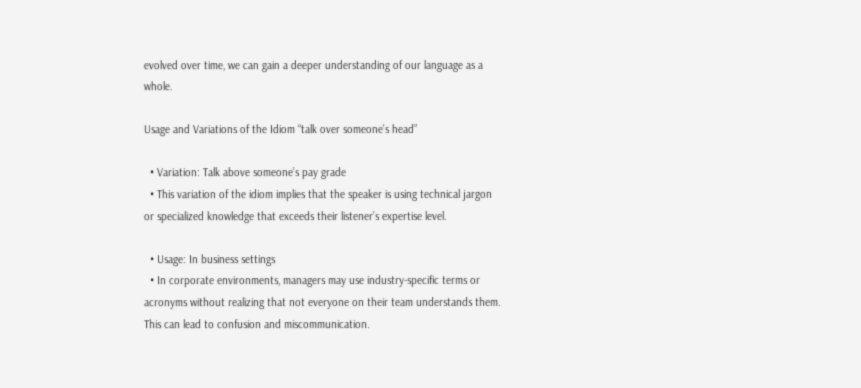evolved over time, we can gain a deeper understanding of our language as a whole.

Usage and Variations of the Idiom “talk over someone’s head”

  • Variation: Talk above someone’s pay grade
  • This variation of the idiom implies that the speaker is using technical jargon or specialized knowledge that exceeds their listener’s expertise level.

  • Usage: In business settings
  • In corporate environments, managers may use industry-specific terms or acronyms without realizing that not everyone on their team understands them. This can lead to confusion and miscommunication.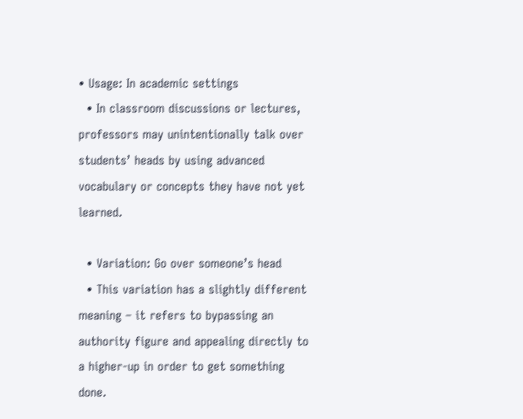• Usage: In academic settings
  • In classroom discussions or lectures, professors may unintentionally talk over students’ heads by using advanced vocabulary or concepts they have not yet learned.

  • Variation: Go over someone’s head
  • This variation has a slightly different meaning – it refers to bypassing an authority figure and appealing directly to a higher-up in order to get something done.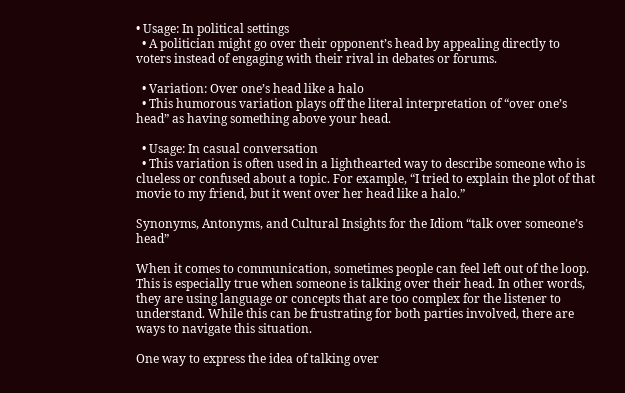• Usage: In political settings
  • A politician might go over their opponent’s head by appealing directly to voters instead of engaging with their rival in debates or forums.

  • Variation: Over one’s head like a halo
  • This humorous variation plays off the literal interpretation of “over one’s head” as having something above your head.

  • Usage: In casual conversation
  • This variation is often used in a lighthearted way to describe someone who is clueless or confused about a topic. For example, “I tried to explain the plot of that movie to my friend, but it went over her head like a halo.”

Synonyms, Antonyms, and Cultural Insights for the Idiom “talk over someone’s head”

When it comes to communication, sometimes people can feel left out of the loop. This is especially true when someone is talking over their head. In other words, they are using language or concepts that are too complex for the listener to understand. While this can be frustrating for both parties involved, there are ways to navigate this situation.

One way to express the idea of talking over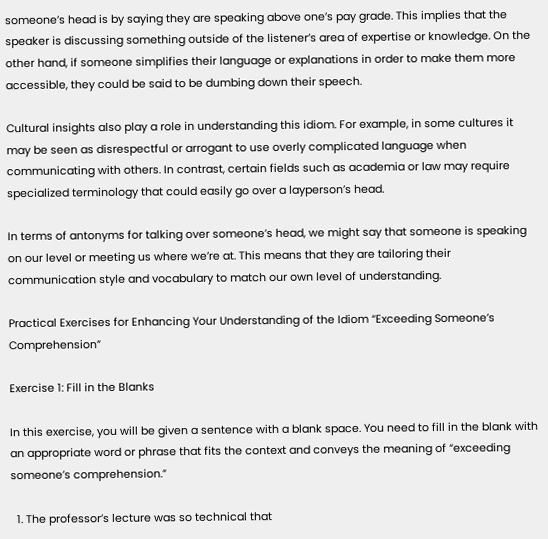someone’s head is by saying they are speaking above one’s pay grade. This implies that the speaker is discussing something outside of the listener’s area of expertise or knowledge. On the other hand, if someone simplifies their language or explanations in order to make them more accessible, they could be said to be dumbing down their speech.

Cultural insights also play a role in understanding this idiom. For example, in some cultures it may be seen as disrespectful or arrogant to use overly complicated language when communicating with others. In contrast, certain fields such as academia or law may require specialized terminology that could easily go over a layperson’s head.

In terms of antonyms for talking over someone’s head, we might say that someone is speaking on our level or meeting us where we’re at. This means that they are tailoring their communication style and vocabulary to match our own level of understanding.

Practical Exercises for Enhancing Your Understanding of the Idiom “Exceeding Someone’s Comprehension”

Exercise 1: Fill in the Blanks

In this exercise, you will be given a sentence with a blank space. You need to fill in the blank with an appropriate word or phrase that fits the context and conveys the meaning of “exceeding someone’s comprehension.”

  1. The professor’s lecture was so technical that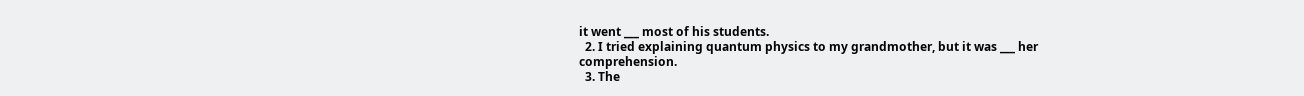it went ___ most of his students.
  2. I tried explaining quantum physics to my grandmother, but it was ___ her comprehension.
  3. The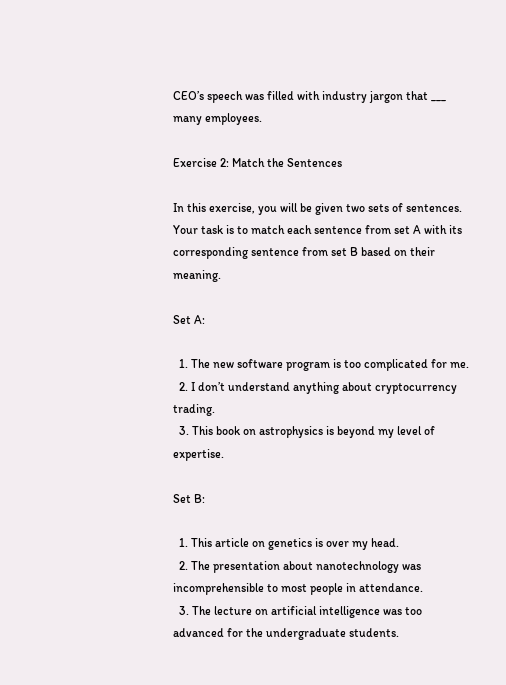CEO’s speech was filled with industry jargon that ___ many employees.

Exercise 2: Match the Sentences

In this exercise, you will be given two sets of sentences. Your task is to match each sentence from set A with its corresponding sentence from set B based on their meaning.

Set A:

  1. The new software program is too complicated for me.
  2. I don’t understand anything about cryptocurrency trading.
  3. This book on astrophysics is beyond my level of expertise.

Set B:

  1. This article on genetics is over my head.
  2. The presentation about nanotechnology was incomprehensible to most people in attendance.
  3. The lecture on artificial intelligence was too advanced for the undergraduate students.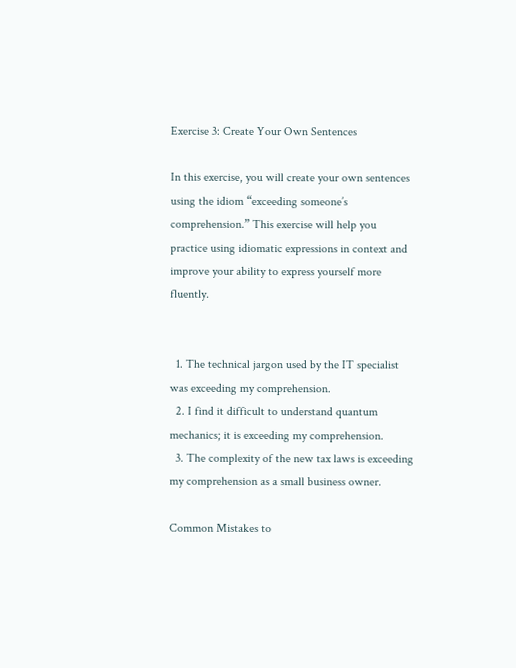Exercise 3: Create Your Own Sentences

In this exercise, you will create your own sentences using the idiom “exceeding someone’s comprehension.” This exercise will help you practice using idiomatic expressions in context and improve your ability to express yourself more fluently.


  1. The technical jargon used by the IT specialist was exceeding my comprehension.
  2. I find it difficult to understand quantum mechanics; it is exceeding my comprehension.
  3. The complexity of the new tax laws is exceeding my comprehension as a small business owner.

Common Mistakes to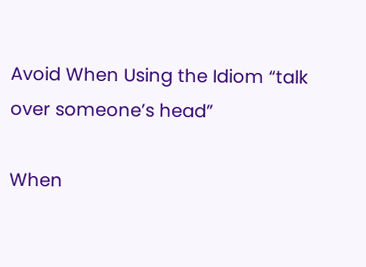Avoid When Using the Idiom “talk over someone’s head”

When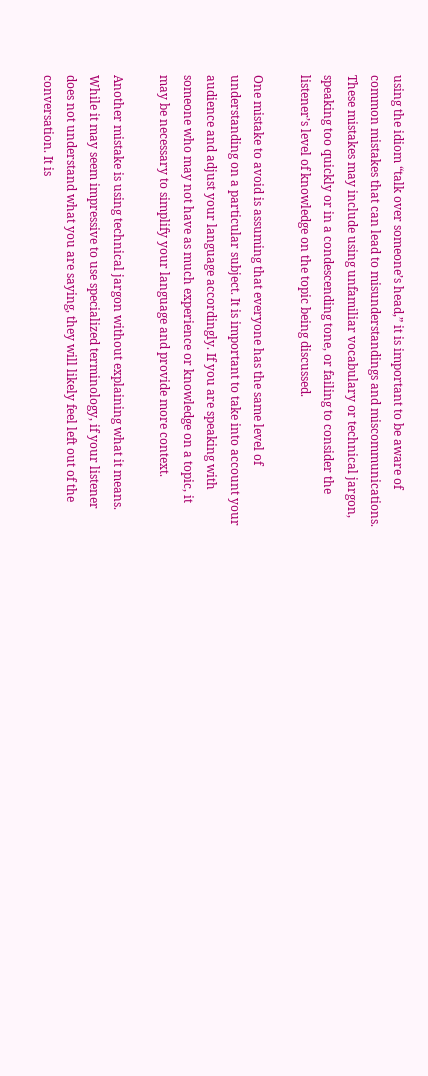using the idiom “talk over someone’s head,” it is important to be aware of common mistakes that can lead to misunderstandings and miscommunications. These mistakes may include using unfamiliar vocabulary or technical jargon, speaking too quickly or in a condescending tone, or failing to consider the listener’s level of knowledge on the topic being discussed.

One mistake to avoid is assuming that everyone has the same level of understanding on a particular subject. It is important to take into account your audience and adjust your language accordingly. If you are speaking with someone who may not have as much experience or knowledge on a topic, it may be necessary to simplify your language and provide more context.

Another mistake is using technical jargon without explaining what it means. While it may seem impressive to use specialized terminology, if your listener does not understand what you are saying, they will likely feel left out of the conversation. It is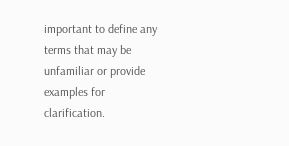important to define any terms that may be unfamiliar or provide examples for clarification.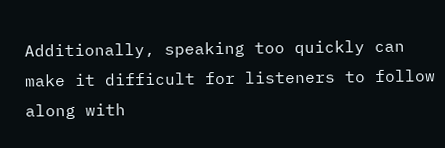Additionally, speaking too quickly can make it difficult for listeners to follow along with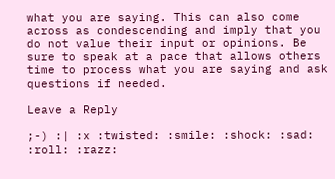what you are saying. This can also come across as condescending and imply that you do not value their input or opinions. Be sure to speak at a pace that allows others time to process what you are saying and ask questions if needed.

Leave a Reply

;-) :| :x :twisted: :smile: :shock: :sad: :roll: :razz: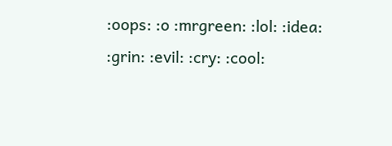:oops: :o :mrgreen: :lol: :idea: :grin: :evil: :cry: :cool: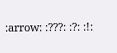:arrow: :???: :?: :!: